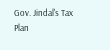Gov. Jindal's Tax Plan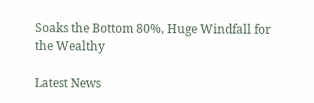Soaks the Bottom 80%, Huge Windfall for the Wealthy

Latest News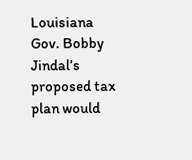Louisiana Gov. Bobby Jindal’s proposed tax plan would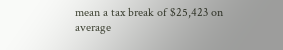mean a tax break of $25,423 on average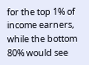for the top 1% of income earners, while the bottom 80% would see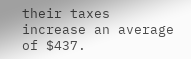their taxes increase an average of $437.